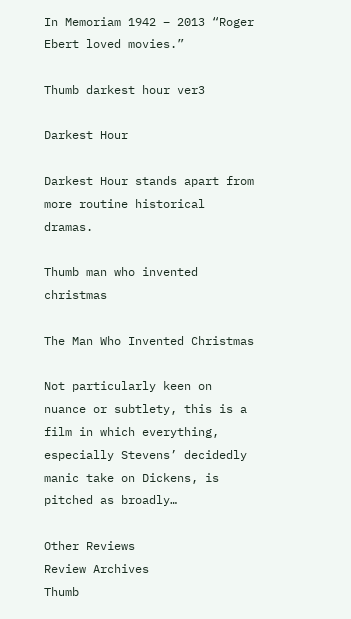In Memoriam 1942 – 2013 “Roger Ebert loved movies.”

Thumb darkest hour ver3

Darkest Hour

Darkest Hour stands apart from more routine historical dramas.

Thumb man who invented christmas

The Man Who Invented Christmas

Not particularly keen on nuance or subtlety, this is a film in which everything, especially Stevens’ decidedly manic take on Dickens, is pitched as broadly…

Other Reviews
Review Archives
Thumb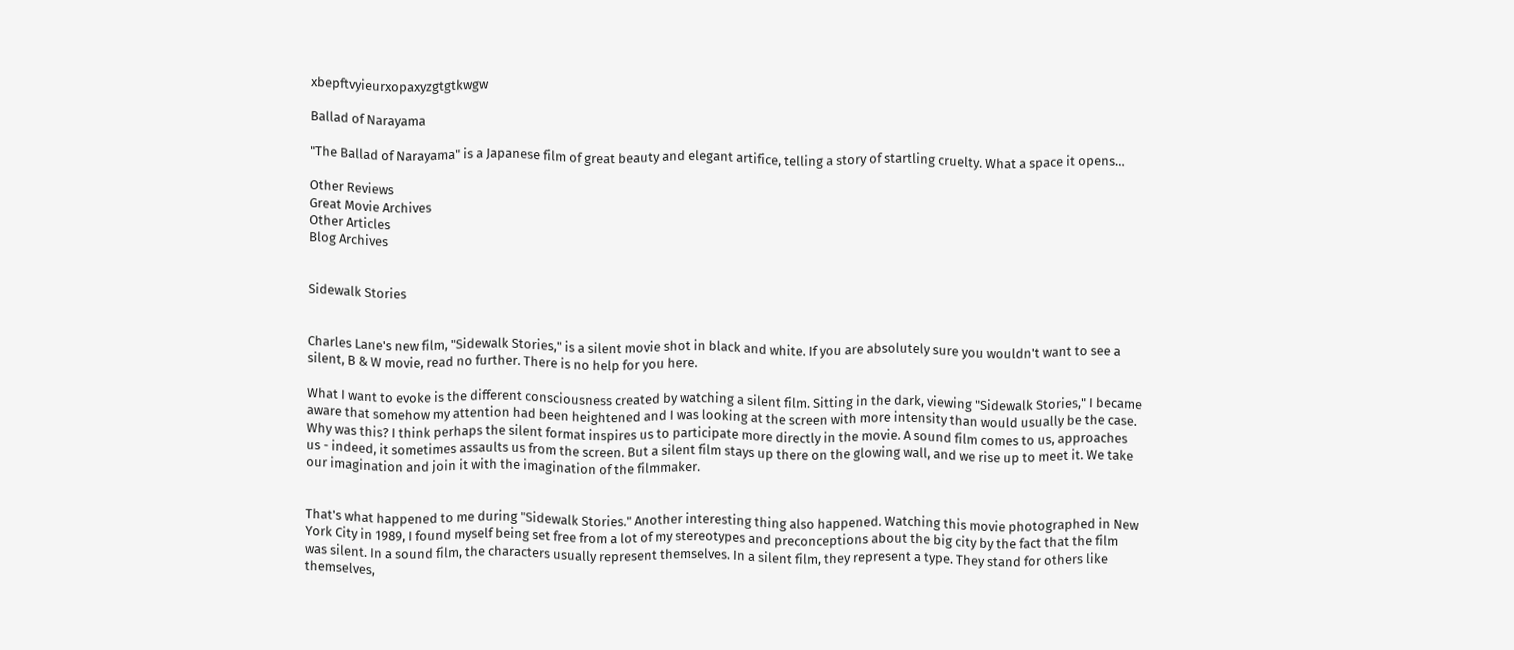xbepftvyieurxopaxyzgtgtkwgw

Ballad of Narayama

"The Ballad of Narayama" is a Japanese film of great beauty and elegant artifice, telling a story of startling cruelty. What a space it opens…

Other Reviews
Great Movie Archives
Other Articles
Blog Archives


Sidewalk Stories


Charles Lane's new film, "Sidewalk Stories," is a silent movie shot in black and white. If you are absolutely sure you wouldn't want to see a silent, B & W movie, read no further. There is no help for you here.

What I want to evoke is the different consciousness created by watching a silent film. Sitting in the dark, viewing "Sidewalk Stories," I became aware that somehow my attention had been heightened and I was looking at the screen with more intensity than would usually be the case. Why was this? I think perhaps the silent format inspires us to participate more directly in the movie. A sound film comes to us, approaches us - indeed, it sometimes assaults us from the screen. But a silent film stays up there on the glowing wall, and we rise up to meet it. We take our imagination and join it with the imagination of the filmmaker.


That's what happened to me during "Sidewalk Stories." Another interesting thing also happened. Watching this movie photographed in New York City in 1989, I found myself being set free from a lot of my stereotypes and preconceptions about the big city by the fact that the film was silent. In a sound film, the characters usually represent themselves. In a silent film, they represent a type. They stand for others like themselves,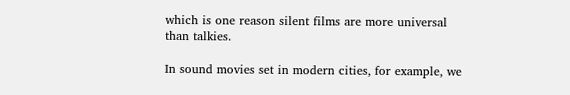which is one reason silent films are more universal than talkies.

In sound movies set in modern cities, for example, we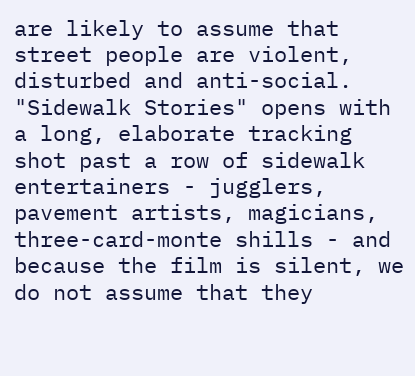are likely to assume that street people are violent, disturbed and anti-social. "Sidewalk Stories" opens with a long, elaborate tracking shot past a row of sidewalk entertainers - jugglers, pavement artists, magicians, three-card-monte shills - and because the film is silent, we do not assume that they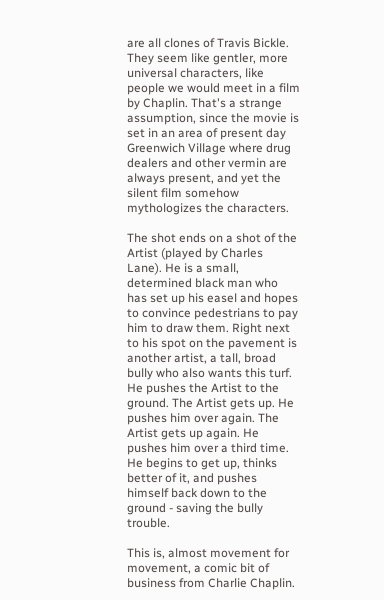are all clones of Travis Bickle. They seem like gentler, more universal characters, like people we would meet in a film by Chaplin. That's a strange assumption, since the movie is set in an area of present day Greenwich Village where drug dealers and other vermin are always present, and yet the silent film somehow mythologizes the characters.

The shot ends on a shot of the Artist (played by Charles Lane). He is a small, determined black man who has set up his easel and hopes to convince pedestrians to pay him to draw them. Right next to his spot on the pavement is another artist, a tall, broad bully who also wants this turf. He pushes the Artist to the ground. The Artist gets up. He pushes him over again. The Artist gets up again. He pushes him over a third time. He begins to get up, thinks better of it, and pushes himself back down to the ground - saving the bully trouble.

This is, almost movement for movement, a comic bit of business from Charlie Chaplin.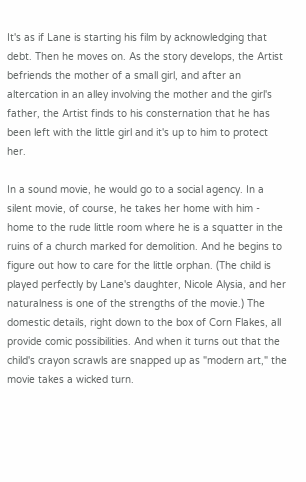It's as if Lane is starting his film by acknowledging that debt. Then he moves on. As the story develops, the Artist befriends the mother of a small girl, and after an altercation in an alley involving the mother and the girl's father, the Artist finds to his consternation that he has been left with the little girl and it's up to him to protect her.

In a sound movie, he would go to a social agency. In a silent movie, of course, he takes her home with him - home to the rude little room where he is a squatter in the ruins of a church marked for demolition. And he begins to figure out how to care for the little orphan. (The child is played perfectly by Lane's daughter, Nicole Alysia, and her naturalness is one of the strengths of the movie.) The domestic details, right down to the box of Corn Flakes, all provide comic possibilities. And when it turns out that the child's crayon scrawls are snapped up as "modern art," the movie takes a wicked turn.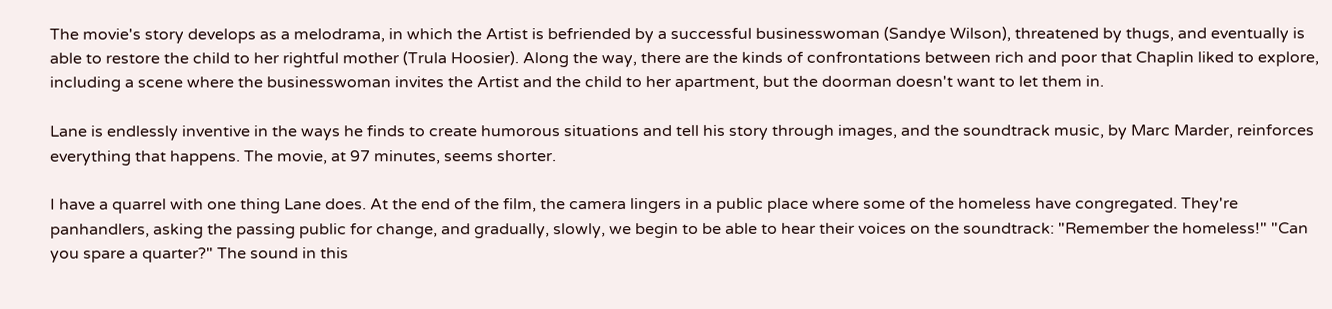The movie's story develops as a melodrama, in which the Artist is befriended by a successful businesswoman (Sandye Wilson), threatened by thugs, and eventually is able to restore the child to her rightful mother (Trula Hoosier). Along the way, there are the kinds of confrontations between rich and poor that Chaplin liked to explore, including a scene where the businesswoman invites the Artist and the child to her apartment, but the doorman doesn't want to let them in.

Lane is endlessly inventive in the ways he finds to create humorous situations and tell his story through images, and the soundtrack music, by Marc Marder, reinforces everything that happens. The movie, at 97 minutes, seems shorter.

I have a quarrel with one thing Lane does. At the end of the film, the camera lingers in a public place where some of the homeless have congregated. They're panhandlers, asking the passing public for change, and gradually, slowly, we begin to be able to hear their voices on the soundtrack: "Remember the homeless!" "Can you spare a quarter?" The sound in this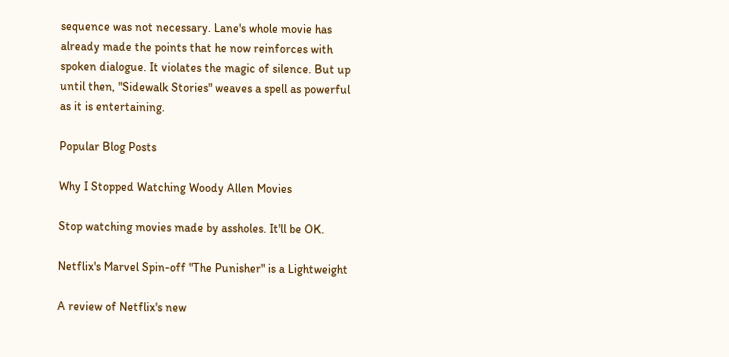sequence was not necessary. Lane's whole movie has already made the points that he now reinforces with spoken dialogue. It violates the magic of silence. But up until then, "Sidewalk Stories" weaves a spell as powerful as it is entertaining.

Popular Blog Posts

Why I Stopped Watching Woody Allen Movies

Stop watching movies made by assholes. It'll be OK.

Netflix's Marvel Spin-off "The Punisher" is a Lightweight

A review of Netflix's new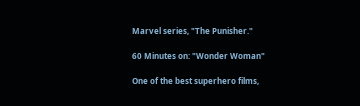Marvel series, "The Punisher."

60 Minutes on: "Wonder Woman"

One of the best superhero films,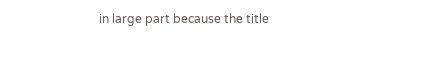in large part because the title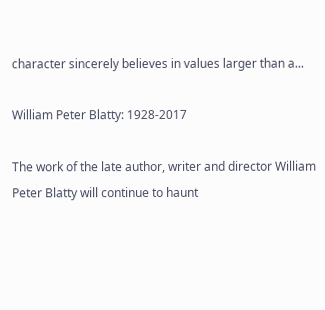character sincerely believes in values larger than a...

William Peter Blatty: 1928-2017

The work of the late author, writer and director William Peter Blatty will continue to haunt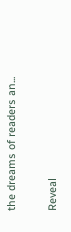the dreams of readers an...

Reveal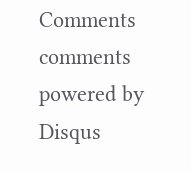Comments
comments powered by Disqus